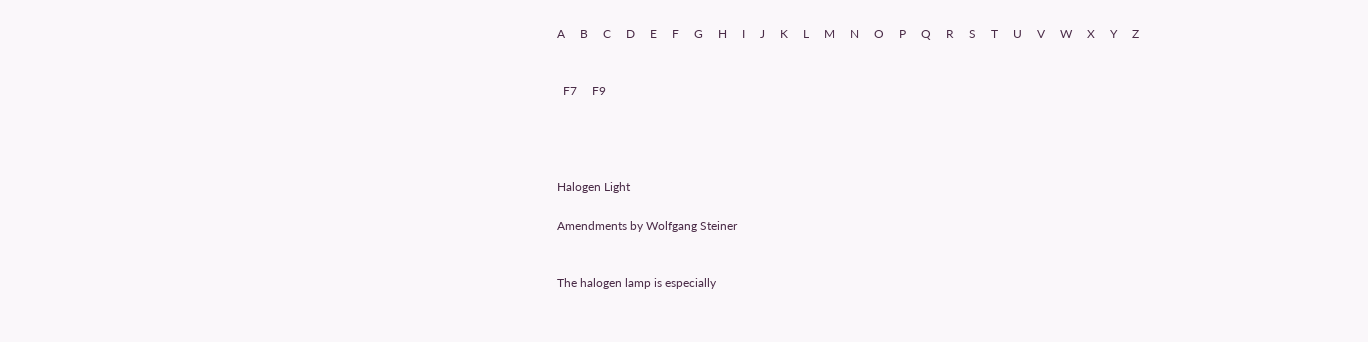A     B     C     D     E     F     G     H     I     J     K     L     M     N     O     P     Q     R     S     T     U     V     W     X     Y     Z


  F7     F9




Halogen Light

Amendments by Wolfgang Steiner


The halogen lamp is especially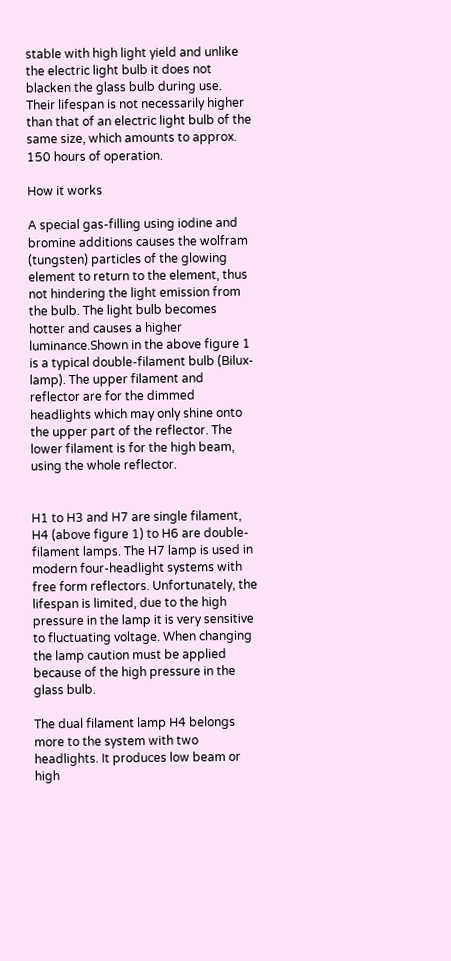stable with high light yield and unlike the electric light bulb it does not blacken the glass bulb during use. Their lifespan is not necessarily higher than that of an electric light bulb of the same size, which amounts to approx. 150 hours of operation.

How it works

A special gas-filling using iodine and bromine additions causes the wolfram (tungsten) particles of the glowing element to return to the element, thus not hindering the light emission from the bulb. The light bulb becomes hotter and causes a higher luminance.Shown in the above figure 1 is a typical double-filament bulb (Bilux-lamp). The upper filament and reflector are for the dimmed headlights which may only shine onto the upper part of the reflector. The lower filament is for the high beam, using the whole reflector.


H1 to H3 and H7 are single filament, H4 (above figure 1) to H6 are double-filament lamps. The H7 lamp is used in modern four-headlight systems with free form reflectors. Unfortunately, the lifespan is limited, due to the high pressure in the lamp it is very sensitive to fluctuating voltage. When changing the lamp caution must be applied because of the high pressure in the glass bulb.

The dual filament lamp H4 belongs more to the system with two headlights. It produces low beam or high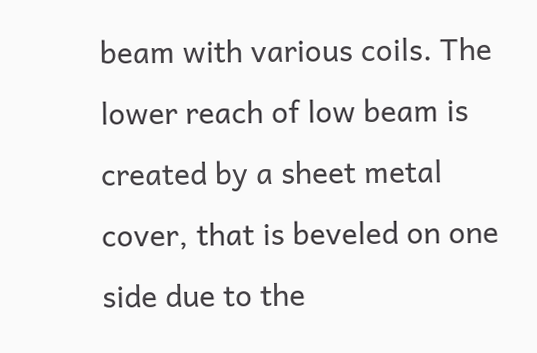beam with various coils. The lower reach of low beam is created by a sheet metal cover, that is beveled on one side due to the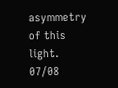asymmetry of this light. 07/08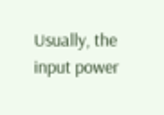Usually, the input power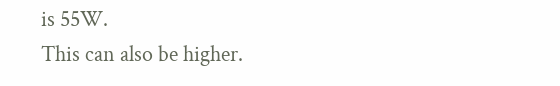is 55W.
This can also be higher.